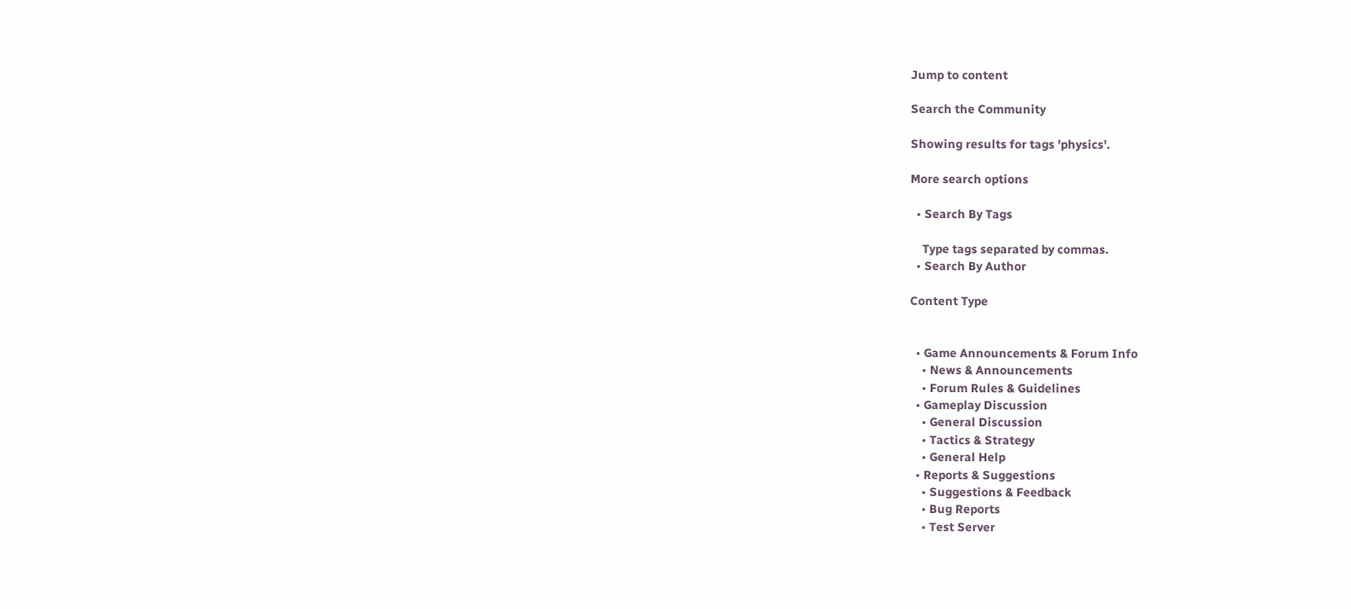Jump to content

Search the Community

Showing results for tags 'physics'.

More search options

  • Search By Tags

    Type tags separated by commas.
  • Search By Author

Content Type


  • Game Announcements & Forum Info
    • News & Announcements
    • Forum Rules & Guidelines
  • Gameplay Discussion
    • General Discussion
    • Tactics & Strategy
    • General Help
  • Reports & Suggestions
    • Suggestions & Feedback
    • Bug Reports
    • Test Server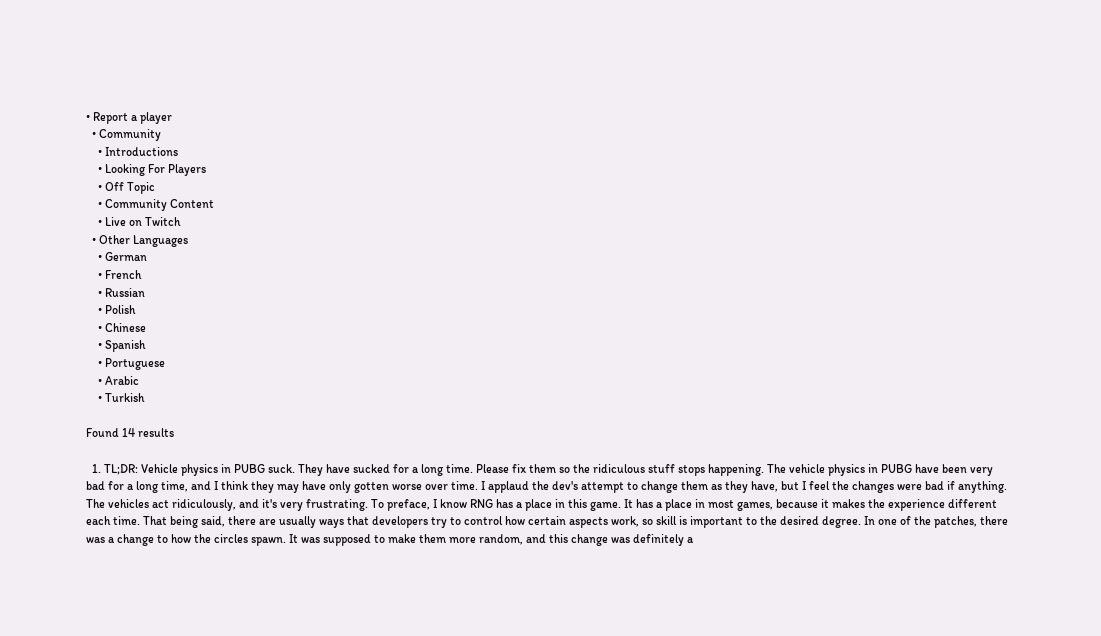• Report a player
  • Community
    • Introductions
    • Looking For Players
    • Off Topic
    • Community Content
    • Live on Twitch
  • Other Languages
    • German
    • French
    • Russian
    • Polish
    • Chinese
    • Spanish
    • Portuguese
    • Arabic
    • Turkish

Found 14 results

  1. TL;DR: Vehicle physics in PUBG suck. They have sucked for a long time. Please fix them so the ridiculous stuff stops happening. The vehicle physics in PUBG have been very bad for a long time, and I think they may have only gotten worse over time. I applaud the dev's attempt to change them as they have, but I feel the changes were bad if anything. The vehicles act ridiculously, and it's very frustrating. To preface, I know RNG has a place in this game. It has a place in most games, because it makes the experience different each time. That being said, there are usually ways that developers try to control how certain aspects work, so skill is important to the desired degree. In one of the patches, there was a change to how the circles spawn. It was supposed to make them more random, and this change was definitely a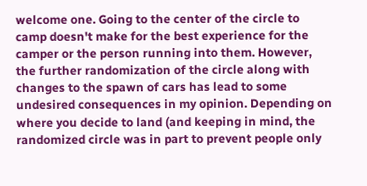welcome one. Going to the center of the circle to camp doesn't make for the best experience for the camper or the person running into them. However, the further randomization of the circle along with changes to the spawn of cars has lead to some undesired consequences in my opinion. Depending on where you decide to land (and keeping in mind, the randomized circle was in part to prevent people only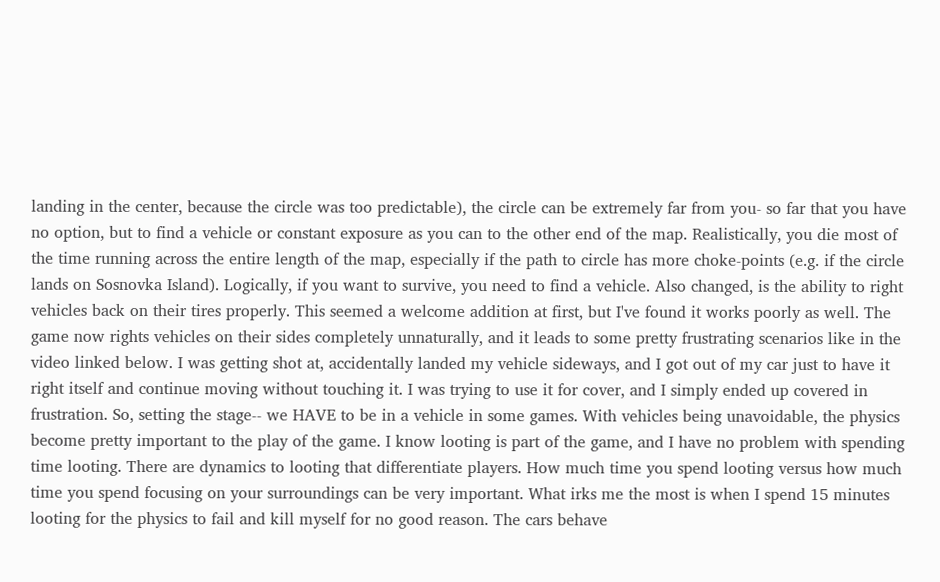landing in the center, because the circle was too predictable), the circle can be extremely far from you- so far that you have no option, but to find a vehicle or constant exposure as you can to the other end of the map. Realistically, you die most of the time running across the entire length of the map, especially if the path to circle has more choke-points (e.g. if the circle lands on Sosnovka Island). Logically, if you want to survive, you need to find a vehicle. Also changed, is the ability to right vehicles back on their tires properly. This seemed a welcome addition at first, but I've found it works poorly as well. The game now rights vehicles on their sides completely unnaturally, and it leads to some pretty frustrating scenarios like in the video linked below. I was getting shot at, accidentally landed my vehicle sideways, and I got out of my car just to have it right itself and continue moving without touching it. I was trying to use it for cover, and I simply ended up covered in frustration. So, setting the stage-- we HAVE to be in a vehicle in some games. With vehicles being unavoidable, the physics become pretty important to the play of the game. I know looting is part of the game, and I have no problem with spending time looting. There are dynamics to looting that differentiate players. How much time you spend looting versus how much time you spend focusing on your surroundings can be very important. What irks me the most is when I spend 15 minutes looting for the physics to fail and kill myself for no good reason. The cars behave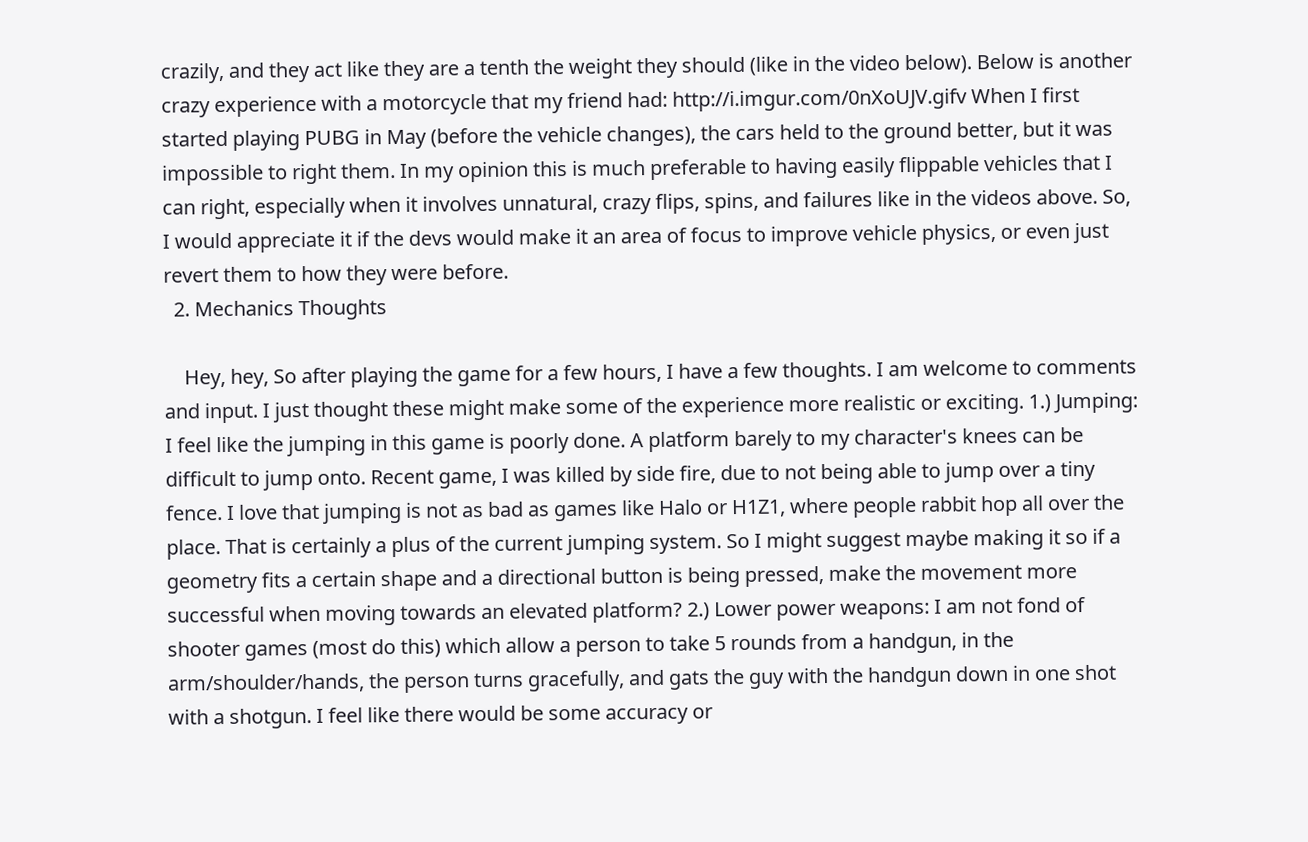crazily, and they act like they are a tenth the weight they should (like in the video below). Below is another crazy experience with a motorcycle that my friend had: http://i.imgur.com/0nXoUJV.gifv When I first started playing PUBG in May (before the vehicle changes), the cars held to the ground better, but it was impossible to right them. In my opinion this is much preferable to having easily flippable vehicles that I can right, especially when it involves unnatural, crazy flips, spins, and failures like in the videos above. So, I would appreciate it if the devs would make it an area of focus to improve vehicle physics, or even just revert them to how they were before.
  2. Mechanics Thoughts

    Hey, hey, So after playing the game for a few hours, I have a few thoughts. I am welcome to comments and input. I just thought these might make some of the experience more realistic or exciting. 1.) Jumping: I feel like the jumping in this game is poorly done. A platform barely to my character's knees can be difficult to jump onto. Recent game, I was killed by side fire, due to not being able to jump over a tiny fence. I love that jumping is not as bad as games like Halo or H1Z1, where people rabbit hop all over the place. That is certainly a plus of the current jumping system. So I might suggest maybe making it so if a geometry fits a certain shape and a directional button is being pressed, make the movement more successful when moving towards an elevated platform? 2.) Lower power weapons: I am not fond of shooter games (most do this) which allow a person to take 5 rounds from a handgun, in the arm/shoulder/hands, the person turns gracefully, and gats the guy with the handgun down in one shot with a shotgun. I feel like there would be some accuracy or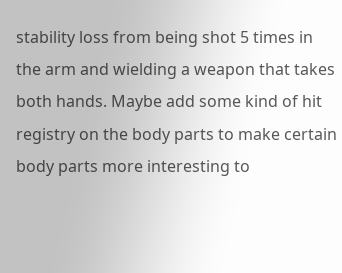stability loss from being shot 5 times in the arm and wielding a weapon that takes both hands. Maybe add some kind of hit registry on the body parts to make certain body parts more interesting to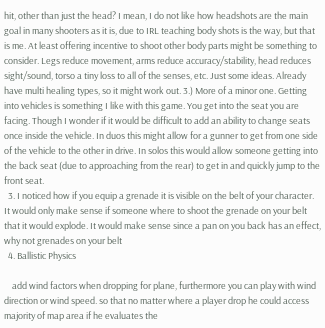hit, other than just the head? I mean, I do not like how headshots are the main goal in many shooters as it is, due to IRL teaching body shots is the way, but that is me. At least offering incentive to shoot other body parts might be something to consider. Legs reduce movement, arms reduce accuracy/stability, head reduces sight/sound, torso a tiny loss to all of the senses, etc. Just some ideas. Already have multi healing types, so it might work out. 3.) More of a minor one. Getting into vehicles is something I like with this game. You get into the seat you are facing. Though I wonder if it would be difficult to add an ability to change seats once inside the vehicle. In duos this might allow for a gunner to get from one side of the vehicle to the other in drive. In solos this would allow someone getting into the back seat (due to approaching from the rear) to get in and quickly jump to the front seat.
  3. I noticed how if you equip a grenade it is visible on the belt of your character. It would only make sense if someone where to shoot the grenade on your belt that it would explode. It would make sense since a pan on you back has an effect, why not grenades on your belt
  4. Ballistic Physics

    add wind factors when dropping for plane, furthermore you can play with wind direction or wind speed. so that no matter where a player drop he could access majority of map area if he evaluates the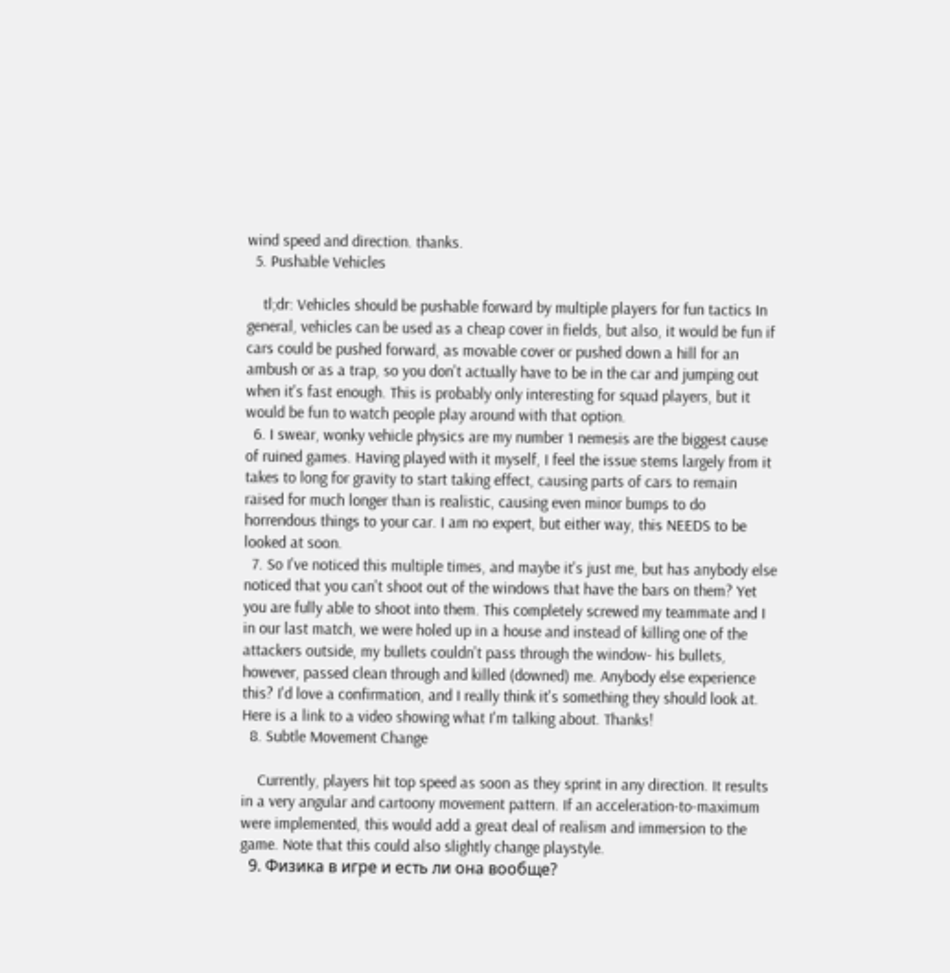wind speed and direction. thanks.
  5. Pushable Vehicles

    tl;dr: Vehicles should be pushable forward by multiple players for fun tactics In general, vehicles can be used as a cheap cover in fields, but also, it would be fun if cars could be pushed forward, as movable cover or pushed down a hill for an ambush or as a trap, so you don't actually have to be in the car and jumping out when it's fast enough. This is probably only interesting for squad players, but it would be fun to watch people play around with that option.
  6. I swear, wonky vehicle physics are my number 1 nemesis are the biggest cause of ruined games. Having played with it myself, I feel the issue stems largely from it takes to long for gravity to start taking effect, causing parts of cars to remain raised for much longer than is realistic, causing even minor bumps to do horrendous things to your car. I am no expert, but either way, this NEEDS to be looked at soon.
  7. So I've noticed this multiple times, and maybe it's just me, but has anybody else noticed that you can't shoot out of the windows that have the bars on them? Yet you are fully able to shoot into them. This completely screwed my teammate and I in our last match, we were holed up in a house and instead of killing one of the attackers outside, my bullets couldn't pass through the window- his bullets, however, passed clean through and killed (downed) me. Anybody else experience this? I'd love a confirmation, and I really think it's something they should look at. Here is a link to a video showing what I'm talking about. Thanks!
  8. Subtle Movement Change

    Currently, players hit top speed as soon as they sprint in any direction. It results in a very angular and cartoony movement pattern. If an acceleration-to-maximum were implemented, this would add a great deal of realism and immersion to the game. Note that this could also slightly change playstyle.
  9. Физика в игре и есть ли она вообще?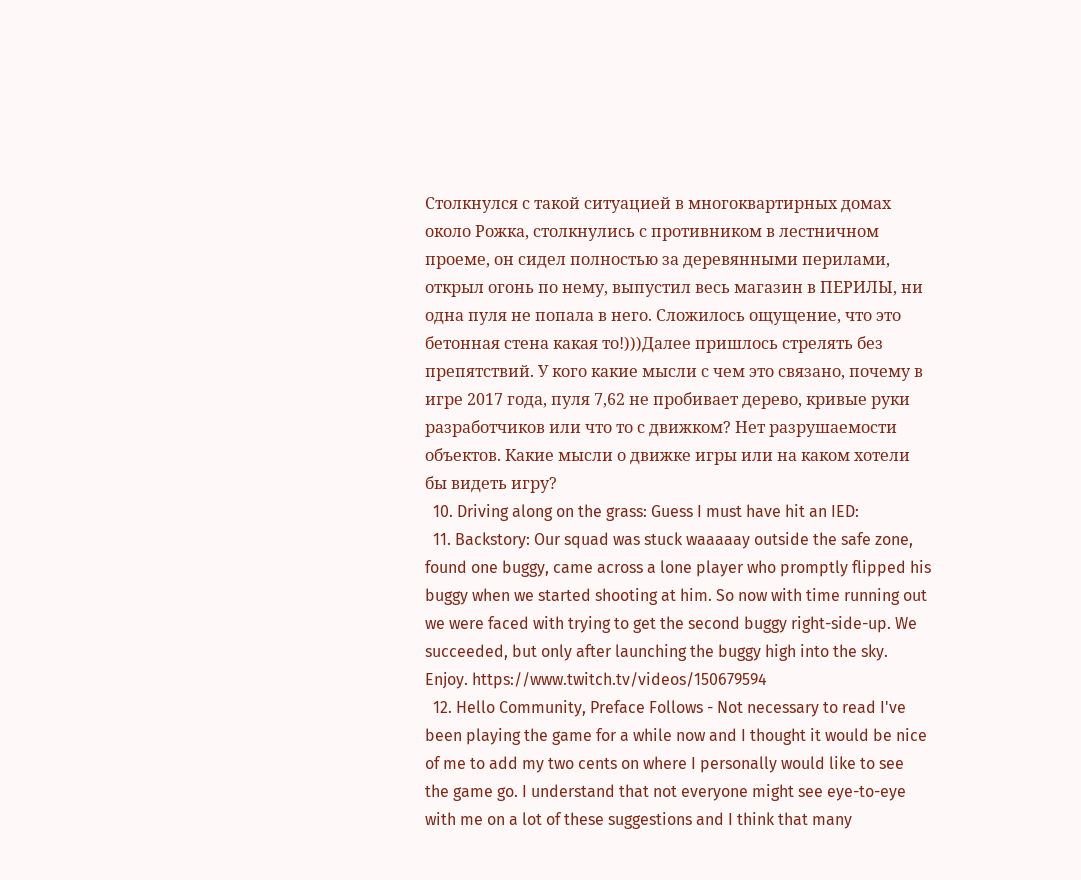Столкнулся с такой ситуацией в многоквартирных домах около Рожка, столкнулись с противником в лестничном проеме, он сидел полностью за деревянными перилами, открыл огонь по нему, выпустил весь магазин в ПЕРИЛЫ, ни одна пуля не попала в него. Сложилось ощущение, что это бетонная стена какая то!)))Далее пришлось стрелять без препятствий. У кого какие мысли с чем это связано, почему в игре 2017 года, пуля 7,62 не пробивает дерево, кривые руки разработчиков или что то с движком? Нет разрушаемости объектов. Какие мысли о движке игры или на каком хотели бы видеть игру?
  10. Driving along on the grass: Guess I must have hit an IED:
  11. Backstory: Our squad was stuck waaaaay outside the safe zone, found one buggy, came across a lone player who promptly flipped his buggy when we started shooting at him. So now with time running out we were faced with trying to get the second buggy right-side-up. We succeeded, but only after launching the buggy high into the sky. Enjoy. https://www.twitch.tv/videos/150679594
  12. Hello Community, Preface Follows - Not necessary to read I've been playing the game for a while now and I thought it would be nice of me to add my two cents on where I personally would like to see the game go. I understand that not everyone might see eye-to-eye with me on a lot of these suggestions and I think that many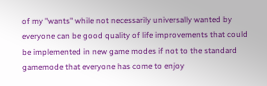of my "wants" while not necessarily universally wanted by everyone can be good quality of life improvements that could be implemented in new game modes if not to the standard gamemode that everyone has come to enjoy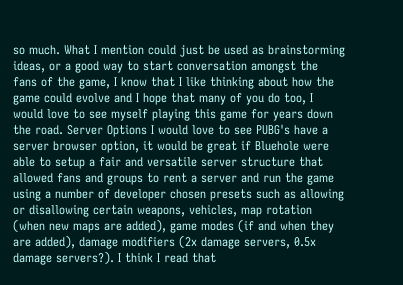so much. What I mention could just be used as brainstorming ideas, or a good way to start conversation amongst the fans of the game, I know that I like thinking about how the game could evolve and I hope that many of you do too, I would love to see myself playing this game for years down the road. Server Options I would love to see PUBG's have a server browser option, it would be great if Bluehole were able to setup a fair and versatile server structure that allowed fans and groups to rent a server and run the game using a number of developer chosen presets such as allowing or disallowing certain weapons, vehicles, map rotation (when new maps are added), game modes (if and when they are added), damage modifiers (2x damage servers, 0.5x damage servers?). I think I read that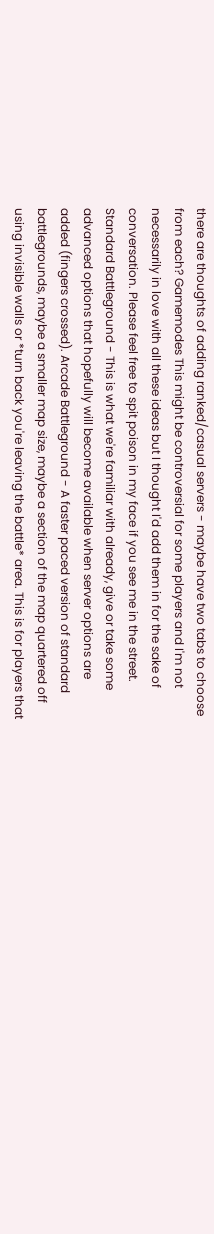there are thoughts of adding ranked/casual servers - maybe have two tabs to choose from each? Gamemodes This might be controversial for some players and I'm not necessarily in love with all these ideas but I thought I'd add them in for the sake of conversation. Please feel free to spit poison in my face if you see me in the street. Standard Battleground - This is what we're familiar with already, give or take some advanced options that hopefully will become available when server options are added (fingers crossed). Arcade Battleground - A faster paced version of standard battlegrounds, maybe a smaller map size, maybe a section of the map quartered off using invisible walls or *turn back you're leaving the battle* area. This is for players that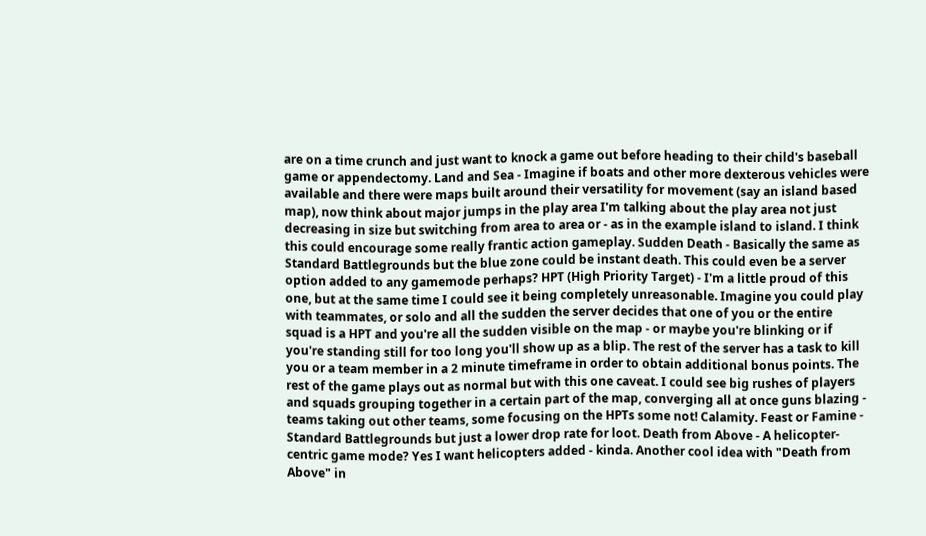are on a time crunch and just want to knock a game out before heading to their child's baseball game or appendectomy. Land and Sea - Imagine if boats and other more dexterous vehicles were available and there were maps built around their versatility for movement (say an island based map), now think about major jumps in the play area I'm talking about the play area not just decreasing in size but switching from area to area or - as in the example island to island. I think this could encourage some really frantic action gameplay. Sudden Death - Basically the same as Standard Battlegrounds but the blue zone could be instant death. This could even be a server option added to any gamemode perhaps? HPT (High Priority Target) - I'm a little proud of this one, but at the same time I could see it being completely unreasonable. Imagine you could play with teammates, or solo and all the sudden the server decides that one of you or the entire squad is a HPT and you're all the sudden visible on the map - or maybe you're blinking or if you're standing still for too long you'll show up as a blip. The rest of the server has a task to kill you or a team member in a 2 minute timeframe in order to obtain additional bonus points. The rest of the game plays out as normal but with this one caveat. I could see big rushes of players and squads grouping together in a certain part of the map, converging all at once guns blazing - teams taking out other teams, some focusing on the HPTs some not! Calamity. Feast or Famine - Standard Battlegrounds but just a lower drop rate for loot. Death from Above - A helicopter-centric game mode? Yes I want helicopters added - kinda. Another cool idea with "Death from Above" in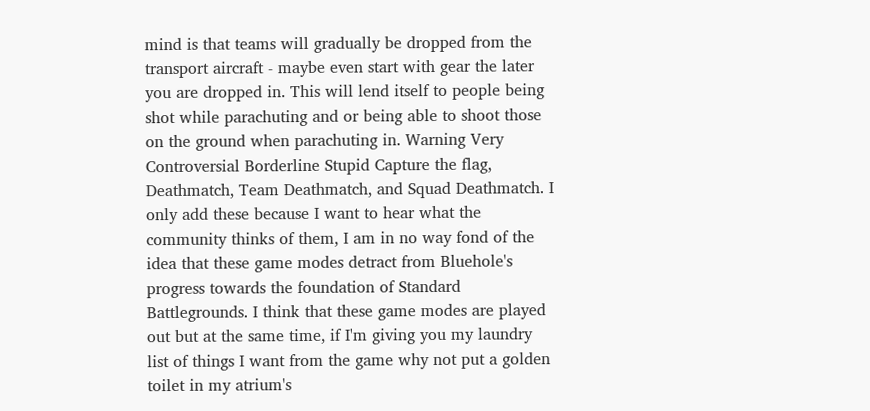mind is that teams will gradually be dropped from the transport aircraft - maybe even start with gear the later you are dropped in. This will lend itself to people being shot while parachuting and or being able to shoot those on the ground when parachuting in. Warning Very Controversial Borderline Stupid Capture the flag, Deathmatch, Team Deathmatch, and Squad Deathmatch. I only add these because I want to hear what the community thinks of them, I am in no way fond of the idea that these game modes detract from Bluehole's progress towards the foundation of Standard Battlegrounds. I think that these game modes are played out but at the same time, if I'm giving you my laundry list of things I want from the game why not put a golden toilet in my atrium's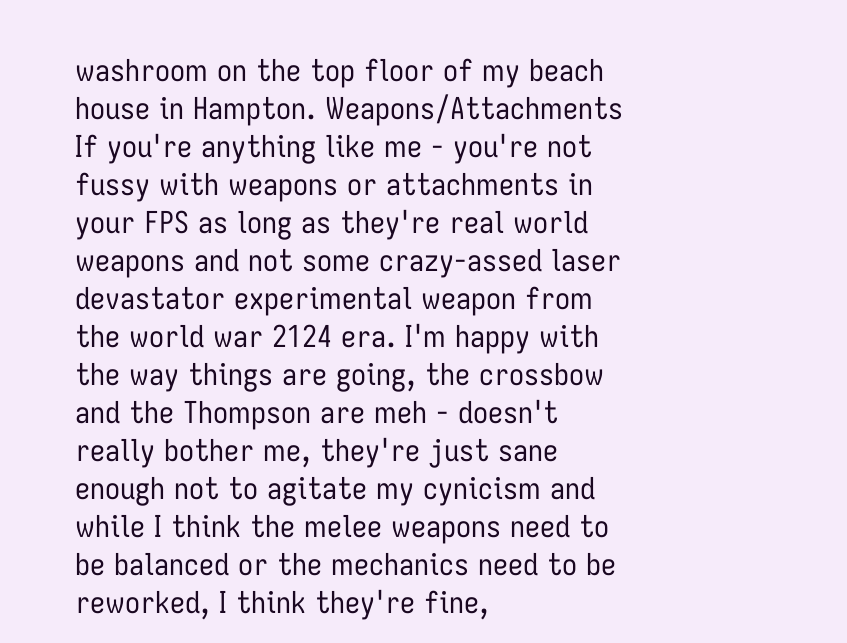washroom on the top floor of my beach house in Hampton. Weapons/Attachments If you're anything like me - you're not fussy with weapons or attachments in your FPS as long as they're real world weapons and not some crazy-assed laser devastator experimental weapon from the world war 2124 era. I'm happy with the way things are going, the crossbow and the Thompson are meh - doesn't really bother me, they're just sane enough not to agitate my cynicism and while I think the melee weapons need to be balanced or the mechanics need to be reworked, I think they're fine,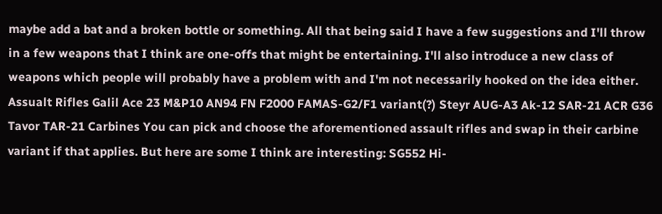maybe add a bat and a broken bottle or something. All that being said I have a few suggestions and I'll throw in a few weapons that I think are one-offs that might be entertaining. I'll also introduce a new class of weapons which people will probably have a problem with and I'm not necessarily hooked on the idea either. Assualt Rifles Galil Ace 23 M&P10 AN94 FN F2000 FAMAS-G2/F1 variant(?) Steyr AUG-A3 Ak-12 SAR-21 ACR G36 Tavor TAR-21 Carbines You can pick and choose the aforementioned assault rifles and swap in their carbine variant if that applies. But here are some I think are interesting: SG552 Hi-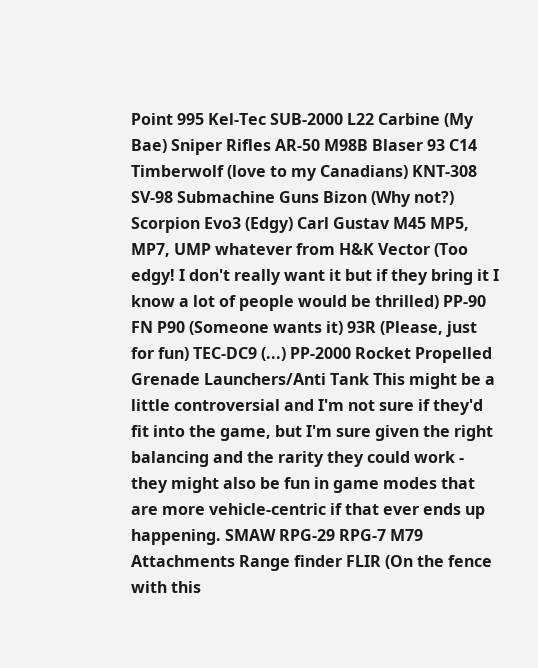Point 995 Kel-Tec SUB-2000 L22 Carbine (My Bae) Sniper Rifles AR-50 M98B Blaser 93 C14 Timberwolf (love to my Canadians) KNT-308 SV-98 Submachine Guns Bizon (Why not?) Scorpion Evo3 (Edgy) Carl Gustav M45 MP5, MP7, UMP whatever from H&K Vector (Too edgy! I don't really want it but if they bring it I know a lot of people would be thrilled) PP-90 FN P90 (Someone wants it) 93R (Please, just for fun) TEC-DC9 (...) PP-2000 Rocket Propelled Grenade Launchers/Anti Tank This might be a little controversial and I'm not sure if they'd fit into the game, but I'm sure given the right balancing and the rarity they could work - they might also be fun in game modes that are more vehicle-centric if that ever ends up happening. SMAW RPG-29 RPG-7 M79 Attachments Range finder FLIR (On the fence with this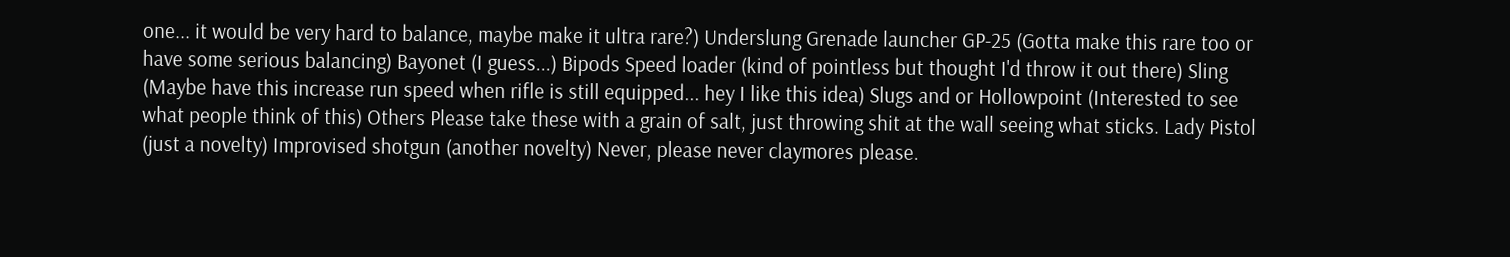one... it would be very hard to balance, maybe make it ultra rare?) Underslung Grenade launcher GP-25 (Gotta make this rare too or have some serious balancing) Bayonet (I guess...) Bipods Speed loader (kind of pointless but thought I'd throw it out there) Sling (Maybe have this increase run speed when rifle is still equipped... hey I like this idea) Slugs and or Hollowpoint (Interested to see what people think of this) Others Please take these with a grain of salt, just throwing shit at the wall seeing what sticks. Lady Pistol (just a novelty) Improvised shotgun (another novelty) Never, please never claymores please.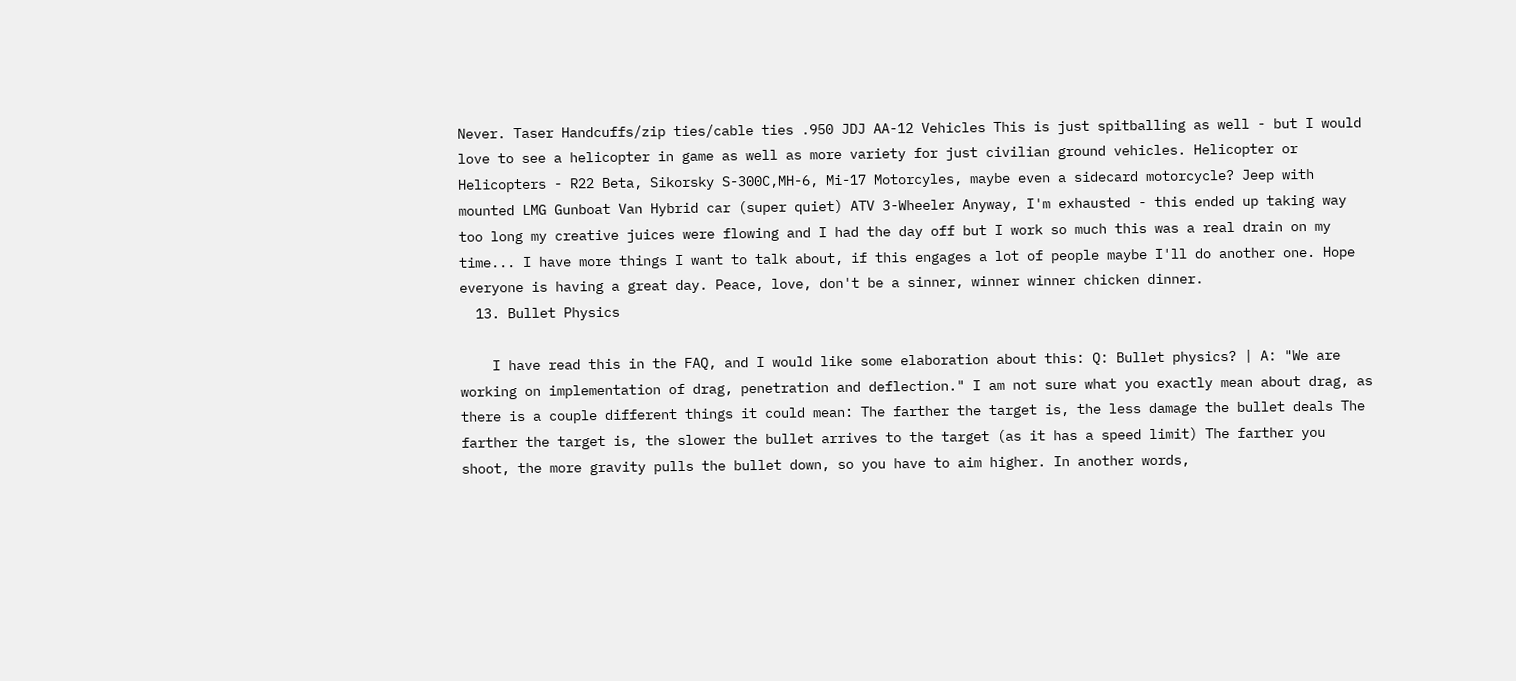Never. Taser Handcuffs/zip ties/cable ties .950 JDJ AA-12 Vehicles This is just spitballing as well - but I would love to see a helicopter in game as well as more variety for just civilian ground vehicles. Helicopter or Helicopters - R22 Beta, Sikorsky S-300C,MH-6, Mi-17 Motorcyles, maybe even a sidecard motorcycle? Jeep with mounted LMG Gunboat Van Hybrid car (super quiet) ATV 3-Wheeler Anyway, I'm exhausted - this ended up taking way too long my creative juices were flowing and I had the day off but I work so much this was a real drain on my time... I have more things I want to talk about, if this engages a lot of people maybe I'll do another one. Hope everyone is having a great day. Peace, love, don't be a sinner, winner winner chicken dinner.
  13. Bullet Physics

    I have read this in the FAQ, and I would like some elaboration about this: Q: Bullet physics? | A: "We are working on implementation of drag, penetration and deflection." I am not sure what you exactly mean about drag, as there is a couple different things it could mean: The farther the target is, the less damage the bullet deals The farther the target is, the slower the bullet arrives to the target (as it has a speed limit) The farther you shoot, the more gravity pulls the bullet down, so you have to aim higher. In another words,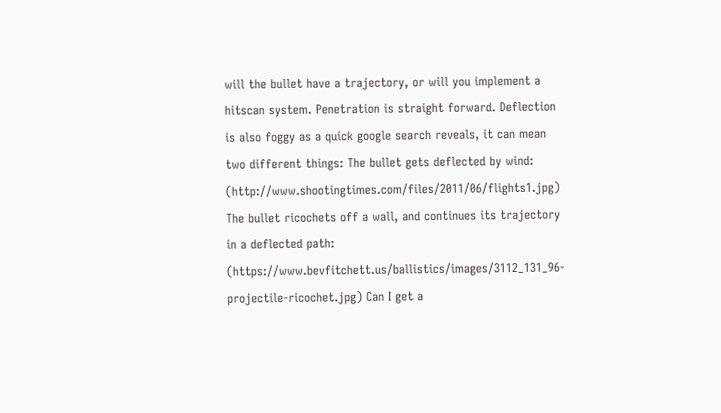will the bullet have a trajectory, or will you implement a hitscan system. Penetration is straight forward. Deflection is also foggy as a quick google search reveals, it can mean two different things: The bullet gets deflected by wind: (http://www.shootingtimes.com/files/2011/06/flights1.jpg) The bullet ricochets off a wall, and continues its trajectory in a deflected path: (https://www.bevfitchett.us/ballistics/images/3112_131_96-projectile-ricochet.jpg) Can I get a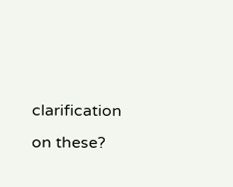clarification on these?